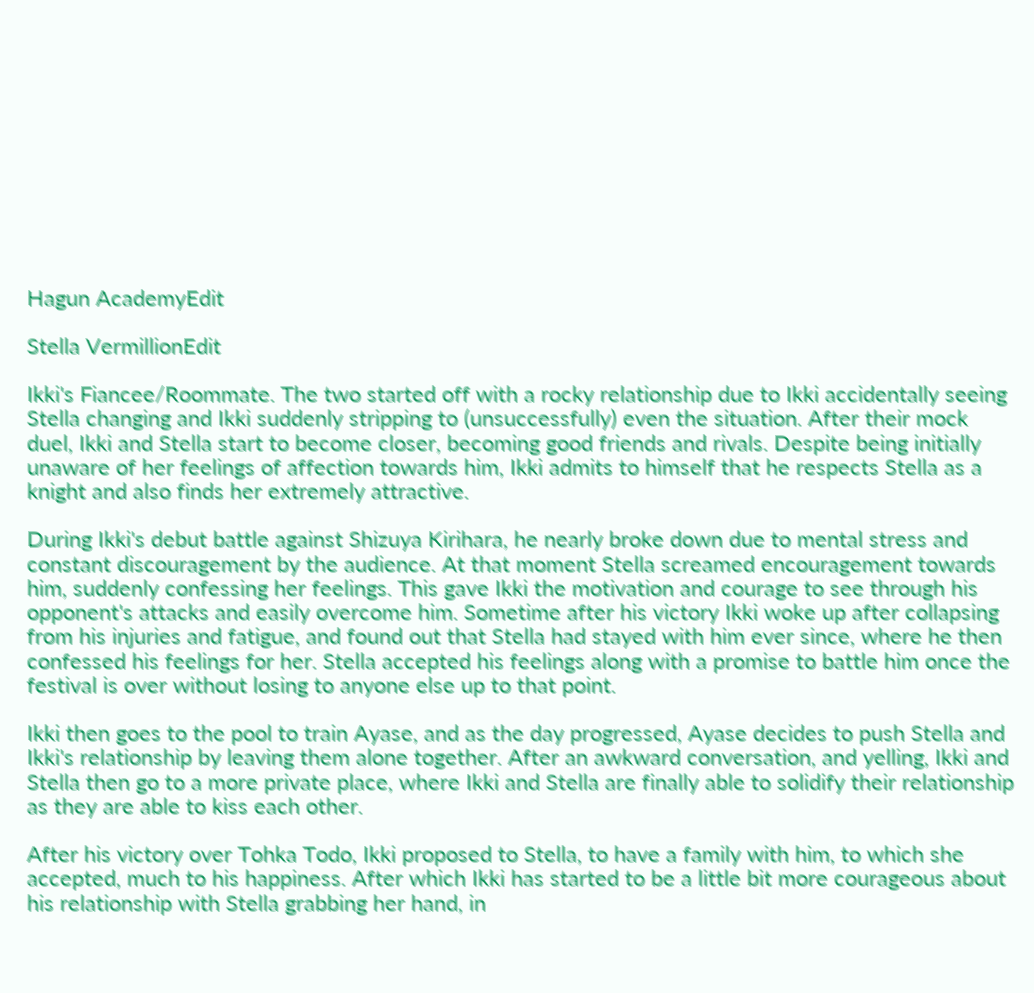Hagun AcademyEdit

Stella VermillionEdit

Ikki's Fiancee/Roommate. The two started off with a rocky relationship due to Ikki accidentally seeing Stella changing and Ikki suddenly stripping to (unsuccessfully) even the situation. After their mock duel, Ikki and Stella start to become closer, becoming good friends and rivals. Despite being initially unaware of her feelings of affection towards him, Ikki admits to himself that he respects Stella as a knight and also finds her extremely attractive.

During Ikki's debut battle against Shizuya Kirihara, he nearly broke down due to mental stress and constant discouragement by the audience. At that moment Stella screamed encouragement towards him, suddenly confessing her feelings. This gave Ikki the motivation and courage to see through his opponent's attacks and easily overcome him. Sometime after his victory Ikki woke up after collapsing from his injuries and fatigue, and found out that Stella had stayed with him ever since, where he then confessed his feelings for her. Stella accepted his feelings along with a promise to battle him once the festival is over without losing to anyone else up to that point.

Ikki then goes to the pool to train Ayase, and as the day progressed, Ayase decides to push Stella and Ikki's relationship by leaving them alone together. After an awkward conversation, and yelling, Ikki and Stella then go to a more private place, where Ikki and Stella are finally able to solidify their relationship as they are able to kiss each other.

After his victory over Tohka Todo, Ikki proposed to Stella, to have a family with him, to which she accepted, much to his happiness. After which Ikki has started to be a little bit more courageous about his relationship with Stella grabbing her hand, in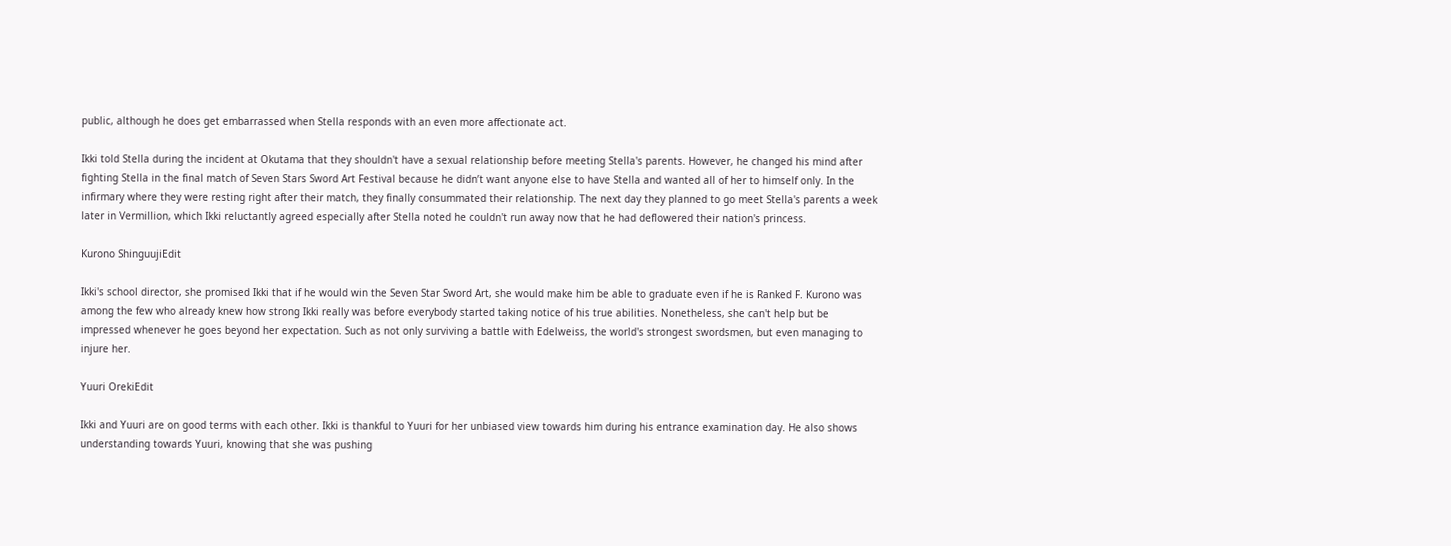public, although he does get embarrassed when Stella responds with an even more affectionate act.

Ikki told Stella during the incident at Okutama that they shouldn't have a sexual relationship before meeting Stella's parents. However, he changed his mind after fighting Stella in the final match of Seven Stars Sword Art Festival because he didn’t want anyone else to have Stella and wanted all of her to himself only. In the infirmary where they were resting right after their match, they finally consummated their relationship. The next day they planned to go meet Stella's parents a week later in Vermillion, which Ikki reluctantly agreed especially after Stella noted he couldn't run away now that he had deflowered their nation's princess.

Kurono ShinguujiEdit

Ikki's school director, she promised Ikki that if he would win the Seven Star Sword Art, she would make him be able to graduate even if he is Ranked F. Kurono was among the few who already knew how strong Ikki really was before everybody started taking notice of his true abilities. Nonetheless, she can't help but be impressed whenever he goes beyond her expectation. Such as not only surviving a battle with Edelweiss, the world's strongest swordsmen, but even managing to injure her.

Yuuri OrekiEdit

Ikki and Yuuri are on good terms with each other. Ikki is thankful to Yuuri for her unbiased view towards him during his entrance examination day. He also shows understanding towards Yuuri, knowing that she was pushing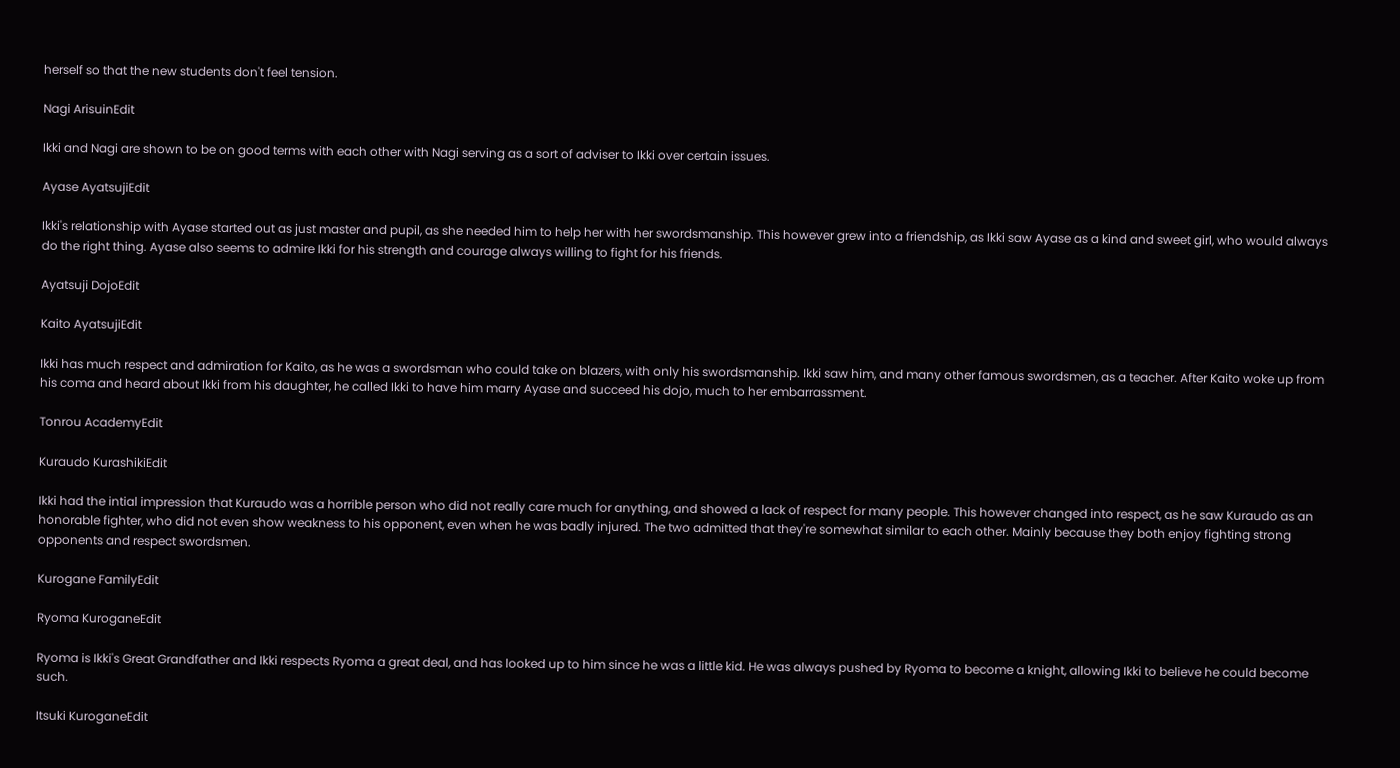herself so that the new students don't feel tension.

Nagi ArisuinEdit

Ikki and Nagi are shown to be on good terms with each other with Nagi serving as a sort of adviser to Ikki over certain issues.

Ayase AyatsujiEdit

Ikki's relationship with Ayase started out as just master and pupil, as she needed him to help her with her swordsmanship. This however grew into a friendship, as Ikki saw Ayase as a kind and sweet girl, who would always do the right thing. Ayase also seems to admire Ikki for his strength and courage always willing to fight for his friends.

Ayatsuji DojoEdit

Kaito AyatsujiEdit

Ikki has much respect and admiration for Kaito, as he was a swordsman who could take on blazers, with only his swordsmanship. Ikki saw him, and many other famous swordsmen, as a teacher. After Kaito woke up from his coma and heard about Ikki from his daughter, he called Ikki to have him marry Ayase and succeed his dojo, much to her embarrassment.

Tonrou AcademyEdit

Kuraudo KurashikiEdit

Ikki had the intial impression that Kuraudo was a horrible person who did not really care much for anything, and showed a lack of respect for many people. This however changed into respect, as he saw Kuraudo as an honorable fighter, who did not even show weakness to his opponent, even when he was badly injured. The two admitted that they're somewhat similar to each other. Mainly because they both enjoy fighting strong opponents and respect swordsmen.

Kurogane FamilyEdit

Ryoma KuroganeEdit

Ryoma is Ikki's Great Grandfather and Ikki respects Ryoma a great deal, and has looked up to him since he was a little kid. He was always pushed by Ryoma to become a knight, allowing Ikki to believe he could become such.

Itsuki KuroganeEdit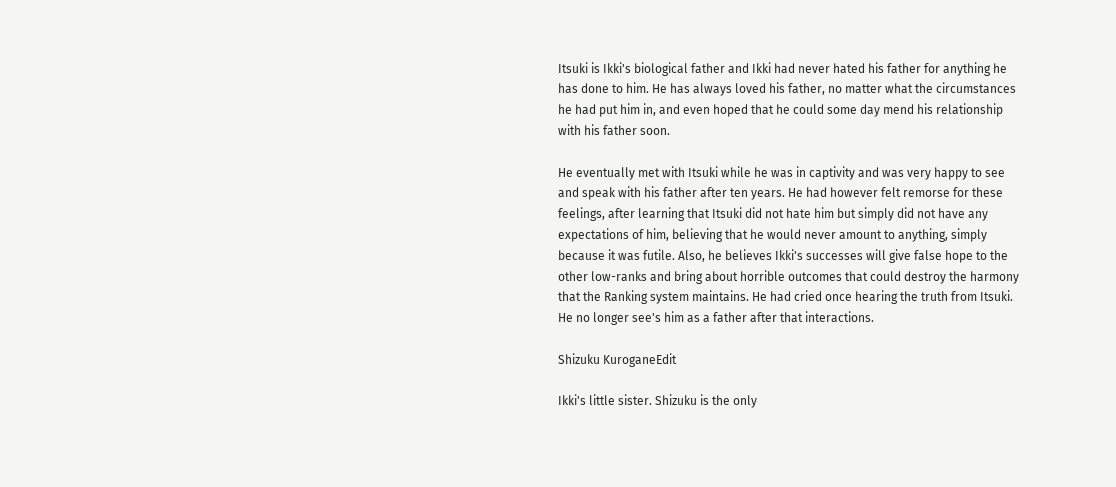Itsuki is Ikki's biological father and Ikki had never hated his father for anything he has done to him. He has always loved his father, no matter what the circumstances he had put him in, and even hoped that he could some day mend his relationship with his father soon.

He eventually met with Itsuki while he was in captivity and was very happy to see and speak with his father after ten years. He had however felt remorse for these feelings, after learning that Itsuki did not hate him but simply did not have any expectations of him, believing that he would never amount to anything, simply because it was futile. Also, he believes Ikki's successes will give false hope to the other low-ranks and bring about horrible outcomes that could destroy the harmony that the Ranking system maintains. He had cried once hearing the truth from Itsuki. He no longer see's him as a father after that interactions.

Shizuku KuroganeEdit

Ikki's little sister. Shizuku is the only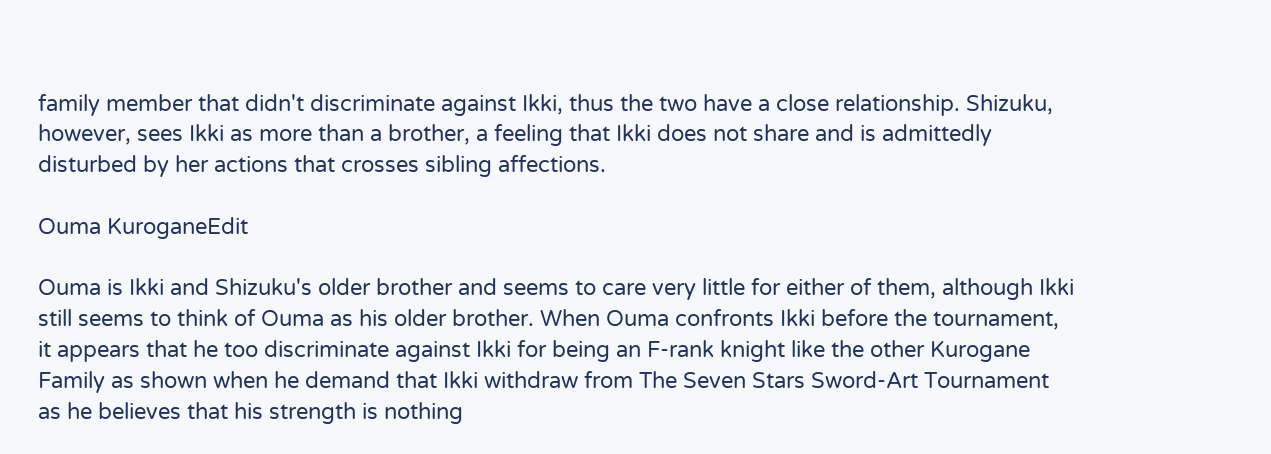family member that didn't discriminate against Ikki, thus the two have a close relationship. Shizuku, however, sees Ikki as more than a brother, a feeling that Ikki does not share and is admittedly disturbed by her actions that crosses sibling affections.

Ouma KuroganeEdit

Ouma is Ikki and Shizuku's older brother and seems to care very little for either of them, although Ikki still seems to think of Ouma as his older brother. When Ouma confronts Ikki before the tournament, it appears that he too discriminate against Ikki for being an F-rank knight like the other Kurogane Family as shown when he demand that Ikki withdraw from The Seven Stars Sword-Art Tournament as he believes that his strength is nothing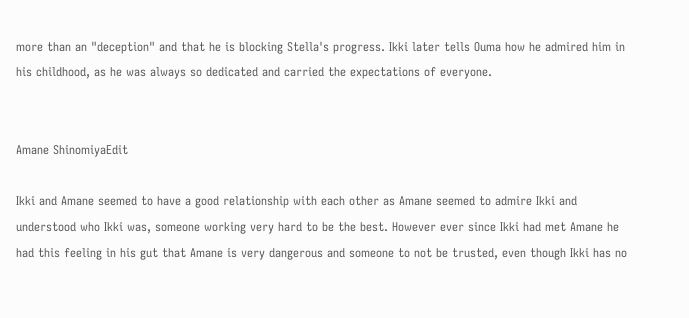more than an "deception" and that he is blocking Stella's progress. Ikki later tells Ouma how he admired him in his childhood, as he was always so dedicated and carried the expectations of everyone.


Amane ShinomiyaEdit

Ikki and Amane seemed to have a good relationship with each other as Amane seemed to admire Ikki and understood who Ikki was, someone working very hard to be the best. However ever since Ikki had met Amane he had this feeling in his gut that Amane is very dangerous and someone to not be trusted, even though Ikki has no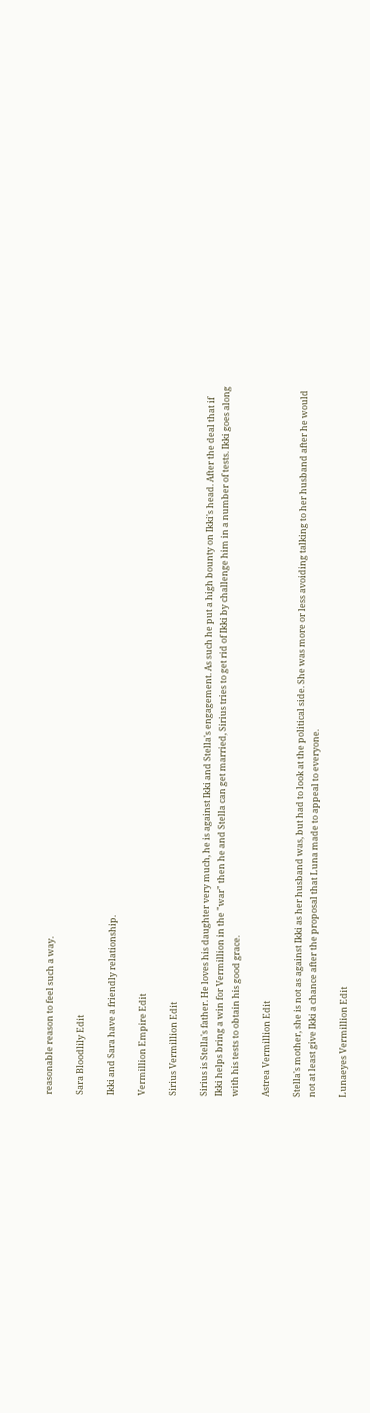reasonable reason to feel such a way.

Sara Bloodlily Edit

Ikki and Sara have a friendly relationship.

Vermillion Empire Edit

Sirius Vermillion Edit

Sirius is Stella's father. He loves his daughter very much, he is against Ikki and Stella's engagement. As such he put a high bounty on Ikki's head. After the deal that if Ikki helps bring a win for Vermillion in the "war" then he and Stella can get married, Sirius tries to get rid of Ikki by challenge him in a number of tests. Ikki goes along with his tests to obtain his good grace.

Astrea Vermillion Edit

Stella's mother, she is not as against Ikki as her husband was, but had to look at the political side. She was more or less avoiding talking to her husband after he would not at least give Ikki a chance after the proposal that Luna made to appeal to everyone.

Lunaeyes Vermillion Edit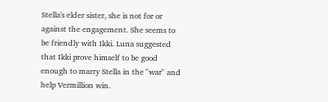Stella's elder sister, she is not for or against the engagement. She seems to be friendly with Ikki. Luna suggested that Ikki prove himself to be good enough to marry Stella in the "war" and help Vermillion win.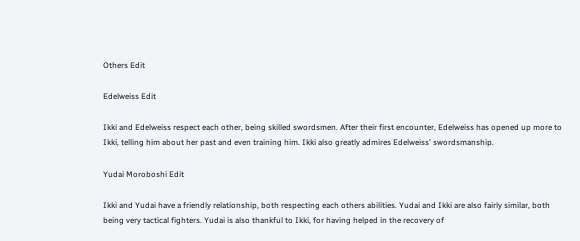Others Edit

Edelweiss Edit

Ikki and Edelweiss respect each other, being skilled swordsmen. After their first encounter, Edelweiss has opened up more to Ikki, telling him about her past and even training him. Ikki also greatly admires Edelweiss' swordsmanship.

Yudai Moroboshi Edit

Ikki and Yudai have a friendly relationship, both respecting each others abilities. Yudai and Ikki are also fairly similar, both being very tactical fighters. Yudai is also thankful to Ikki, for having helped in the recovery of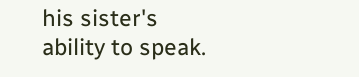his sister's ability to speak.